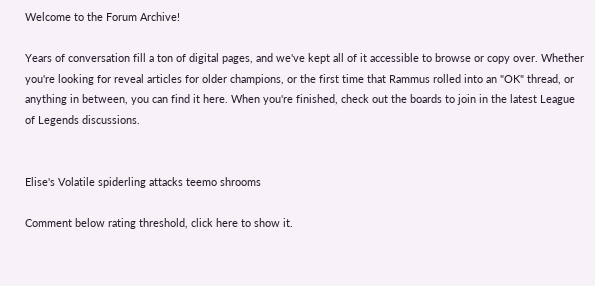Welcome to the Forum Archive!

Years of conversation fill a ton of digital pages, and we've kept all of it accessible to browse or copy over. Whether you're looking for reveal articles for older champions, or the first time that Rammus rolled into an "OK" thread, or anything in between, you can find it here. When you're finished, check out the boards to join in the latest League of Legends discussions.


Elise's Volatile spiderling attacks teemo shrooms

Comment below rating threshold, click here to show it.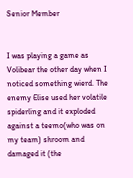Senior Member


I was playing a game as Volibear the other day when I noticed something wierd. The enemy Elise used her volatile spiderling and it exploded against a teemo(who was on my team) shroom and damaged it (the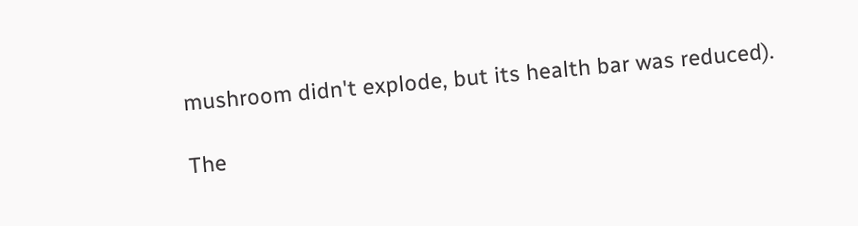mushroom didn't explode, but its health bar was reduced).

The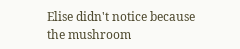Elise didn't notice because the mushroom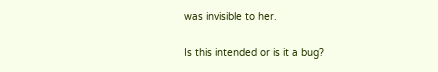was invisible to her.

Is this intended or is it a bug?